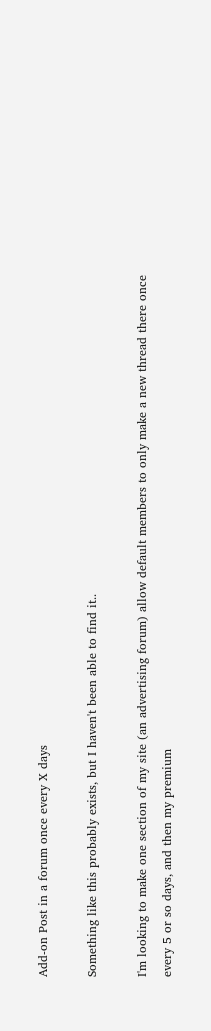Add-on Post in a forum once every X days

Something like this probably exists, but I haven't been able to find it..

I'm looking to make one section of my site (an advertising forum) allow default members to only make a new thread there once every 5 or so days, and then my premium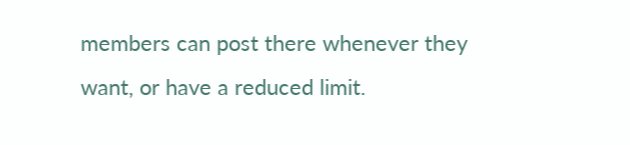members can post there whenever they want, or have a reduced limit.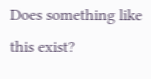Does something like this exist?